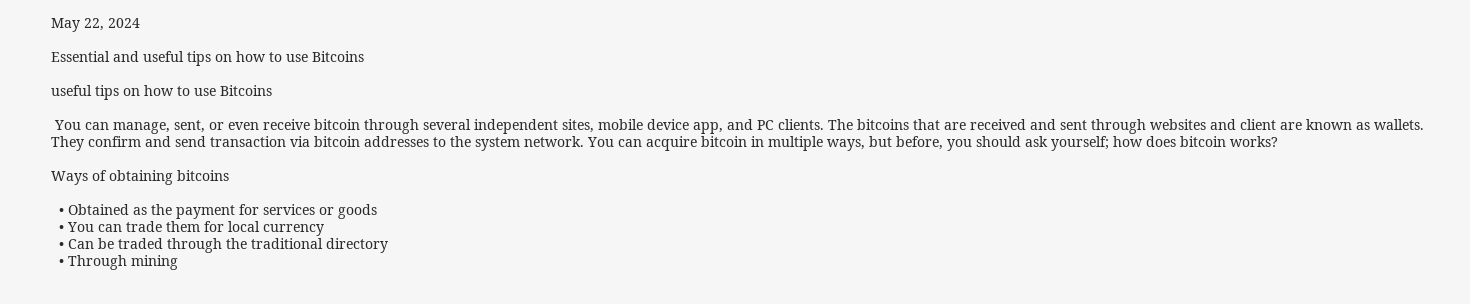May 22, 2024

Essential and useful tips on how to use Bitcoins

useful tips on how to use Bitcoins

 You can manage, sent, or even receive bitcoin through several independent sites, mobile device app, and PC clients. The bitcoins that are received and sent through websites and client are known as wallets. They confirm and send transaction via bitcoin addresses to the system network. You can acquire bitcoin in multiple ways, but before, you should ask yourself; how does bitcoin works?

Ways of obtaining bitcoins

  • Obtained as the payment for services or goods
  • You can trade them for local currency
  • Can be traded through the traditional directory
  • Through mining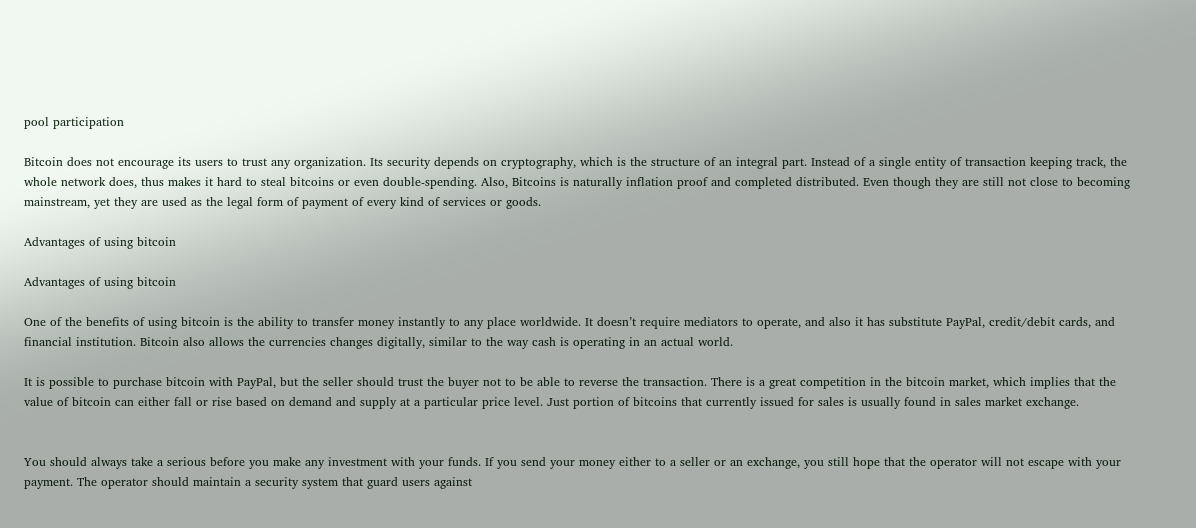pool participation

Bitcoin does not encourage its users to trust any organization. Its security depends on cryptography, which is the structure of an integral part. Instead of a single entity of transaction keeping track, the whole network does, thus makes it hard to steal bitcoins or even double-spending. Also, Bitcoins is naturally inflation proof and completed distributed. Even though they are still not close to becoming mainstream, yet they are used as the legal form of payment of every kind of services or goods.

Advantages of using bitcoin

Advantages of using bitcoin

One of the benefits of using bitcoin is the ability to transfer money instantly to any place worldwide. It doesn’t require mediators to operate, and also it has substitute PayPal, credit/debit cards, and financial institution. Bitcoin also allows the currencies changes digitally, similar to the way cash is operating in an actual world.

It is possible to purchase bitcoin with PayPal, but the seller should trust the buyer not to be able to reverse the transaction. There is a great competition in the bitcoin market, which implies that the value of bitcoin can either fall or rise based on demand and supply at a particular price level. Just portion of bitcoins that currently issued for sales is usually found in sales market exchange.


You should always take a serious before you make any investment with your funds. If you send your money either to a seller or an exchange, you still hope that the operator will not escape with your payment. The operator should maintain a security system that guard users against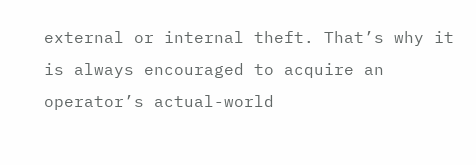external or internal theft. That’s why it is always encouraged to acquire an operator’s actual-world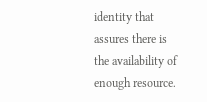identity that assures there is the availability of enough resource.